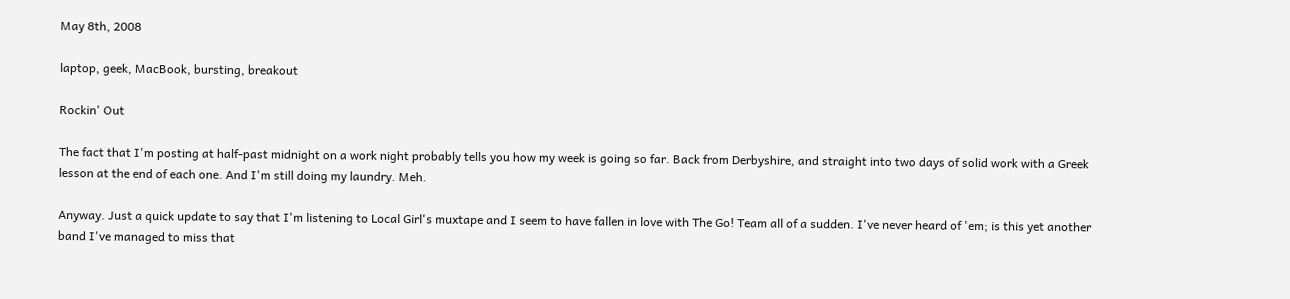May 8th, 2008

laptop, geek, MacBook, bursting, breakout

Rockin' Out

The fact that I'm posting at half-past midnight on a work night probably tells you how my week is going so far. Back from Derbyshire, and straight into two days of solid work with a Greek lesson at the end of each one. And I'm still doing my laundry. Meh.

Anyway. Just a quick update to say that I'm listening to Local Girl's muxtape and I seem to have fallen in love with The Go! Team all of a sudden. I've never heard of 'em; is this yet another band I've managed to miss that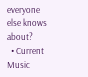everyone else knows about?
  • Current Music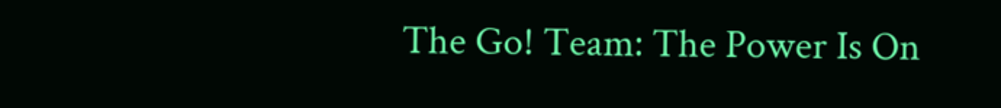The Go! Team: The Power Is On